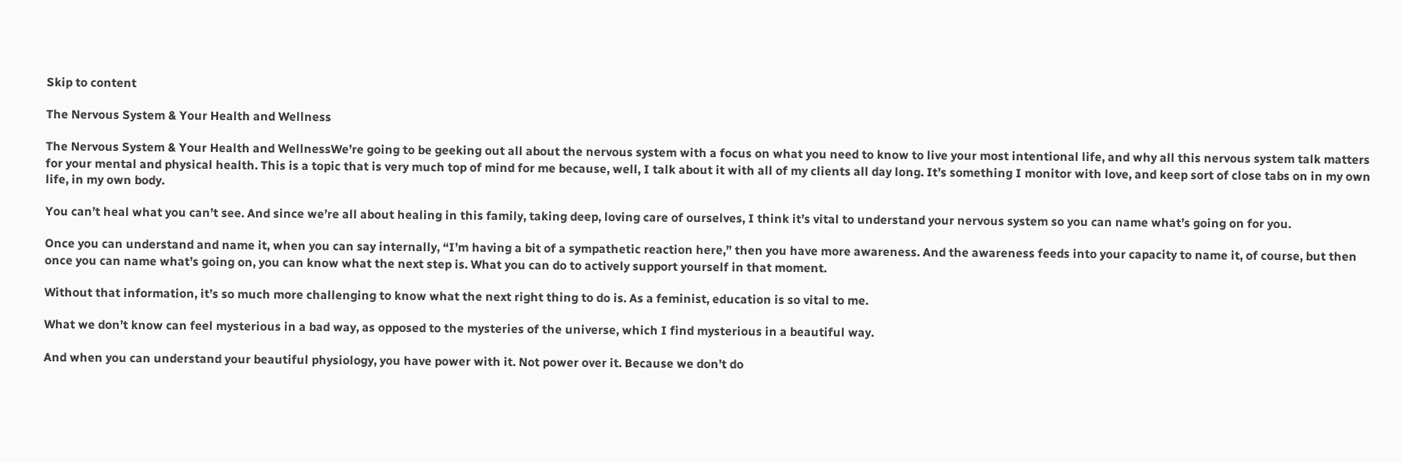Skip to content

The Nervous System & Your Health and Wellness

The Nervous System & Your Health and WellnessWe’re going to be geeking out all about the nervous system with a focus on what you need to know to live your most intentional life, and why all this nervous system talk matters for your mental and physical health. This is a topic that is very much top of mind for me because, well, I talk about it with all of my clients all day long. It’s something I monitor with love, and keep sort of close tabs on in my own life, in my own body.

You can’t heal what you can’t see. And since we’re all about healing in this family, taking deep, loving care of ourselves, I think it’s vital to understand your nervous system so you can name what’s going on for you.

Once you can understand and name it, when you can say internally, “I’m having a bit of a sympathetic reaction here,” then you have more awareness. And the awareness feeds into your capacity to name it, of course, but then once you can name what’s going on, you can know what the next step is. What you can do to actively support yourself in that moment.

Without that information, it’s so much more challenging to know what the next right thing to do is. As a feminist, education is so vital to me.

What we don’t know can feel mysterious in a bad way, as opposed to the mysteries of the universe, which I find mysterious in a beautiful way.

And when you can understand your beautiful physiology, you have power with it. Not power over it. Because we don’t do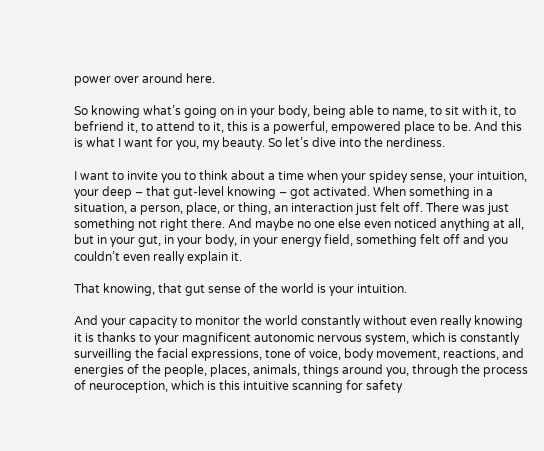power over around here.

So knowing what’s going on in your body, being able to name, to sit with it, to befriend it, to attend to it, this is a powerful, empowered place to be. And this is what I want for you, my beauty. So let’s dive into the nerdiness.

I want to invite you to think about a time when your spidey sense, your intuition, your deep – that gut-level knowing – got activated. When something in a situation, a person, place, or thing, an interaction just felt off. There was just something not right there. And maybe no one else even noticed anything at all, but in your gut, in your body, in your energy field, something felt off and you couldn’t even really explain it.

That knowing, that gut sense of the world is your intuition.

And your capacity to monitor the world constantly without even really knowing it is thanks to your magnificent autonomic nervous system, which is constantly surveilling the facial expressions, tone of voice, body movement, reactions, and energies of the people, places, animals, things around you, through the process of neuroception, which is this intuitive scanning for safety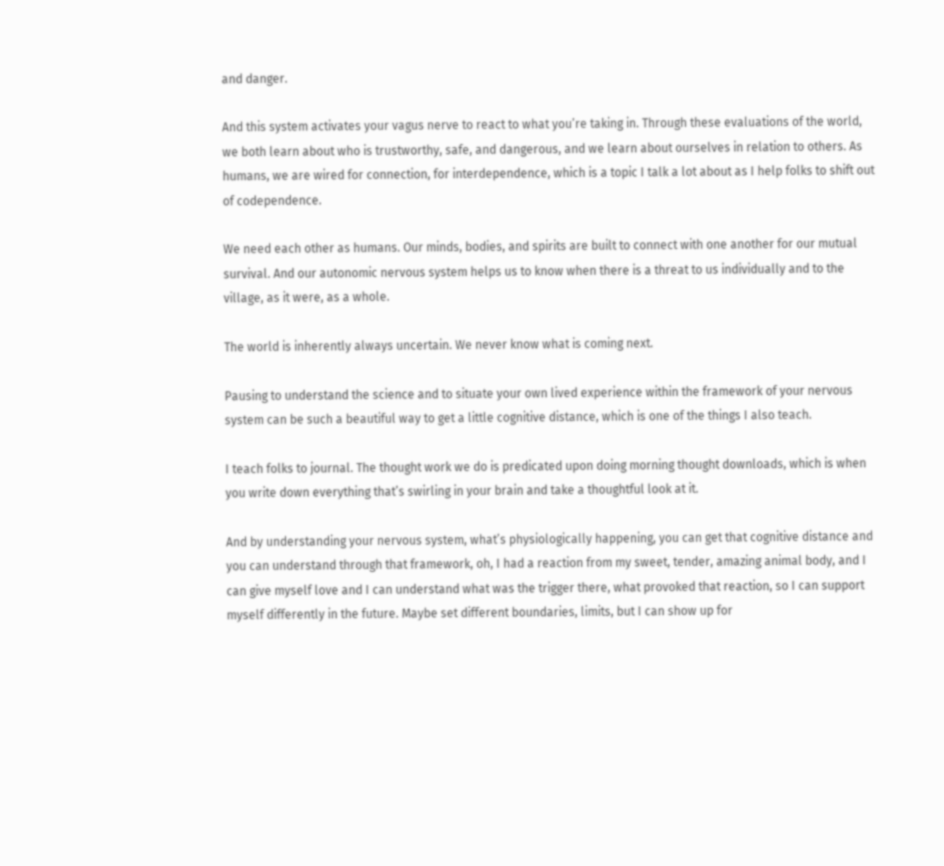and danger.

And this system activates your vagus nerve to react to what you’re taking in. Through these evaluations of the world, we both learn about who is trustworthy, safe, and dangerous, and we learn about ourselves in relation to others. As humans, we are wired for connection, for interdependence, which is a topic I talk a lot about as I help folks to shift out of codependence.

We need each other as humans. Our minds, bodies, and spirits are built to connect with one another for our mutual survival. And our autonomic nervous system helps us to know when there is a threat to us individually and to the village, as it were, as a whole.

The world is inherently always uncertain. We never know what is coming next.

Pausing to understand the science and to situate your own lived experience within the framework of your nervous system can be such a beautiful way to get a little cognitive distance, which is one of the things I also teach.

I teach folks to journal. The thought work we do is predicated upon doing morning thought downloads, which is when you write down everything that’s swirling in your brain and take a thoughtful look at it.

And by understanding your nervous system, what’s physiologically happening, you can get that cognitive distance and you can understand through that framework, oh, I had a reaction from my sweet, tender, amazing animal body, and I can give myself love and I can understand what was the trigger there, what provoked that reaction, so I can support myself differently in the future. Maybe set different boundaries, limits, but I can show up for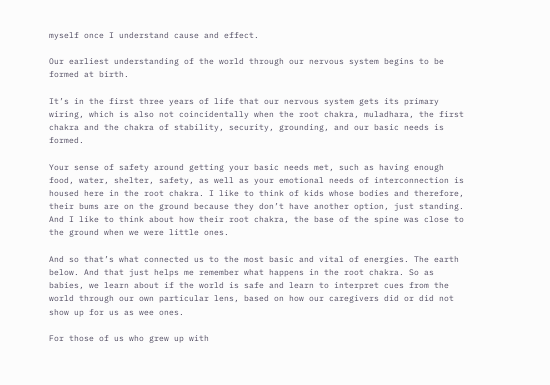myself once I understand cause and effect.

Our earliest understanding of the world through our nervous system begins to be formed at birth.

It’s in the first three years of life that our nervous system gets its primary wiring, which is also not coincidentally when the root chakra, muladhara, the first chakra and the chakra of stability, security, grounding, and our basic needs is formed.

Your sense of safety around getting your basic needs met, such as having enough food, water, shelter, safety, as well as your emotional needs of interconnection is housed here in the root chakra. I like to think of kids whose bodies and therefore, their bums are on the ground because they don’t have another option, just standing. And I like to think about how their root chakra, the base of the spine was close to the ground when we were little ones.

And so that’s what connected us to the most basic and vital of energies. The earth below. And that just helps me remember what happens in the root chakra. So as babies, we learn about if the world is safe and learn to interpret cues from the world through our own particular lens, based on how our caregivers did or did not show up for us as wee ones.

For those of us who grew up with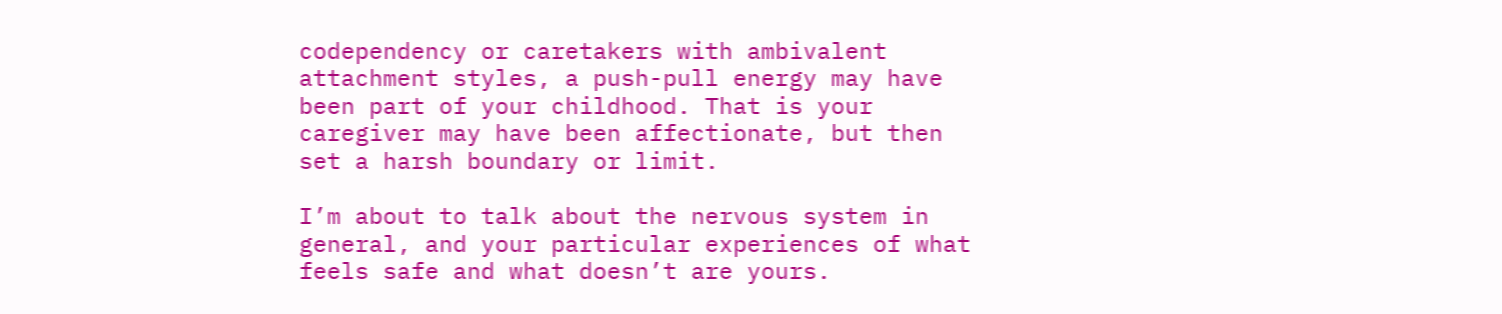codependency or caretakers with ambivalent attachment styles, a push-pull energy may have been part of your childhood. That is your caregiver may have been affectionate, but then set a harsh boundary or limit.

I’m about to talk about the nervous system in general, and your particular experiences of what feels safe and what doesn’t are yours.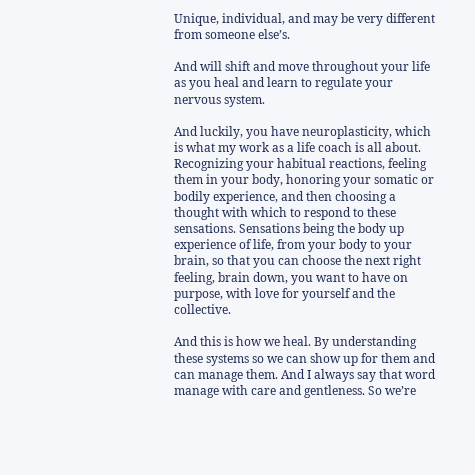Unique, individual, and may be very different from someone else’s.

And will shift and move throughout your life as you heal and learn to regulate your nervous system.

And luckily, you have neuroplasticity, which is what my work as a life coach is all about. Recognizing your habitual reactions, feeling them in your body, honoring your somatic or bodily experience, and then choosing a thought with which to respond to these sensations. Sensations being the body up experience of life, from your body to your brain, so that you can choose the next right feeling, brain down, you want to have on purpose, with love for yourself and the collective.

And this is how we heal. By understanding these systems so we can show up for them and can manage them. And I always say that word manage with care and gentleness. So we’re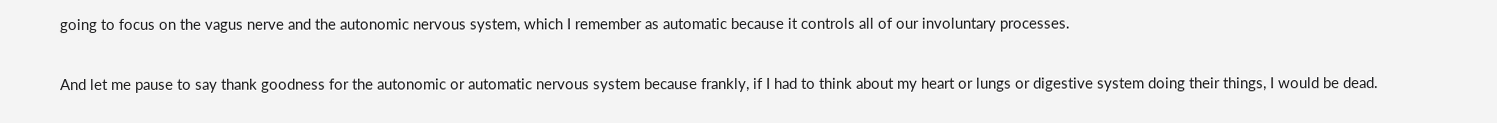going to focus on the vagus nerve and the autonomic nervous system, which I remember as automatic because it controls all of our involuntary processes.

And let me pause to say thank goodness for the autonomic or automatic nervous system because frankly, if I had to think about my heart or lungs or digestive system doing their things, I would be dead.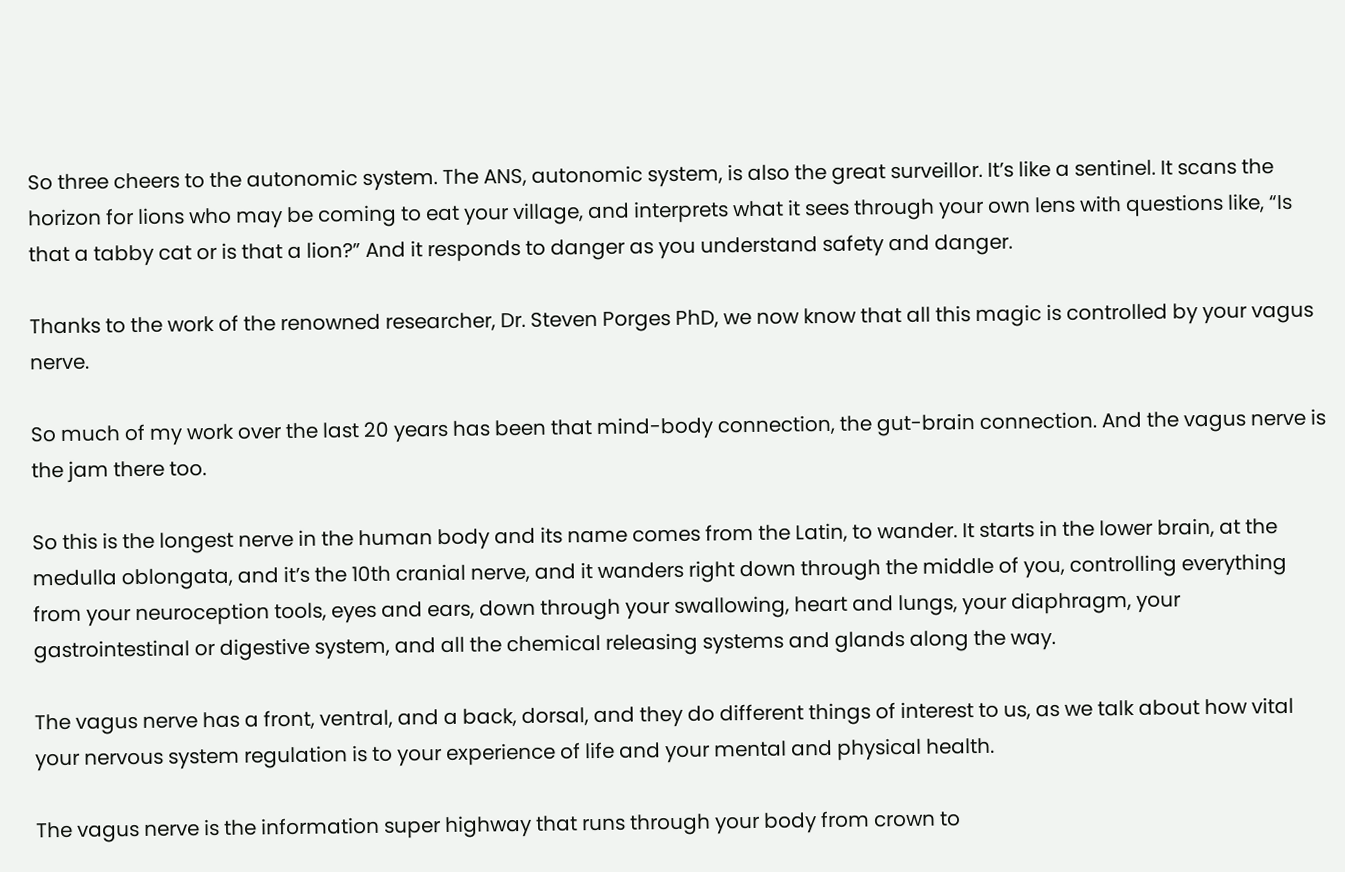So three cheers to the autonomic system. The ANS, autonomic system, is also the great surveillor. It’s like a sentinel. It scans the horizon for lions who may be coming to eat your village, and interprets what it sees through your own lens with questions like, “Is that a tabby cat or is that a lion?” And it responds to danger as you understand safety and danger.

Thanks to the work of the renowned researcher, Dr. Steven Porges PhD, we now know that all this magic is controlled by your vagus nerve.

So much of my work over the last 20 years has been that mind-body connection, the gut-brain connection. And the vagus nerve is the jam there too.

So this is the longest nerve in the human body and its name comes from the Latin, to wander. It starts in the lower brain, at the medulla oblongata, and it’s the 10th cranial nerve, and it wanders right down through the middle of you, controlling everything from your neuroception tools, eyes and ears, down through your swallowing, heart and lungs, your diaphragm, your gastrointestinal or digestive system, and all the chemical releasing systems and glands along the way.

The vagus nerve has a front, ventral, and a back, dorsal, and they do different things of interest to us, as we talk about how vital your nervous system regulation is to your experience of life and your mental and physical health.

The vagus nerve is the information super highway that runs through your body from crown to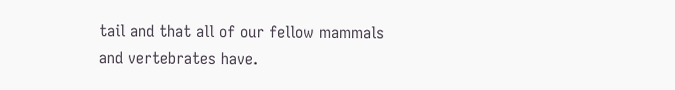tail and that all of our fellow mammals and vertebrates have.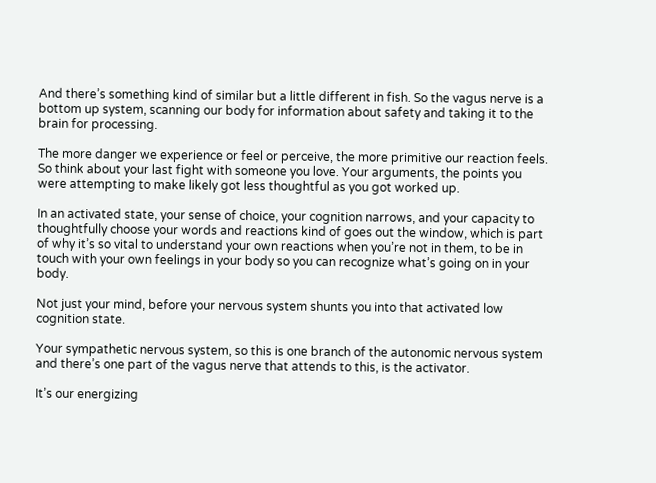And there’s something kind of similar but a little different in fish. So the vagus nerve is a bottom up system, scanning our body for information about safety and taking it to the brain for processing.

The more danger we experience or feel or perceive, the more primitive our reaction feels. So think about your last fight with someone you love. Your arguments, the points you were attempting to make likely got less thoughtful as you got worked up.

In an activated state, your sense of choice, your cognition narrows, and your capacity to thoughtfully choose your words and reactions kind of goes out the window, which is part of why it’s so vital to understand your own reactions when you’re not in them, to be in touch with your own feelings in your body so you can recognize what’s going on in your body.

Not just your mind, before your nervous system shunts you into that activated low cognition state.

Your sympathetic nervous system, so this is one branch of the autonomic nervous system and there’s one part of the vagus nerve that attends to this, is the activator.

It’s our energizing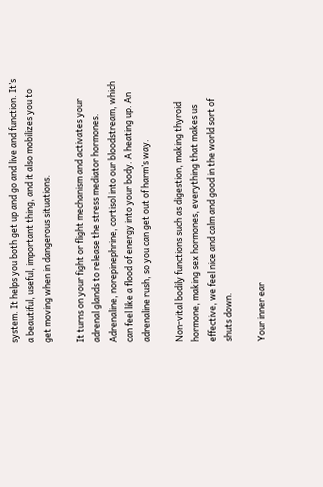system. It helps you both get up and go and live and function. It’s a beautiful, useful, important thing, and it also mobilizes you to get moving when in dangerous situations.

It turns on your fight or flight mechanism and activates your adrenal glands to release the stress mediator hormones. Adrenaline, norepinephrine, cortisol into our bloodstream, which can feel like a flood of energy into your body. A heating up. An adrenaline rush, so you can get out of harm’s way.

Non-vital bodily functions such as digestion, making thyroid hormone, making sex hormones, everything that makes us effective, we feel nice and calm and good in the world sort of shuts down.

Your inner ear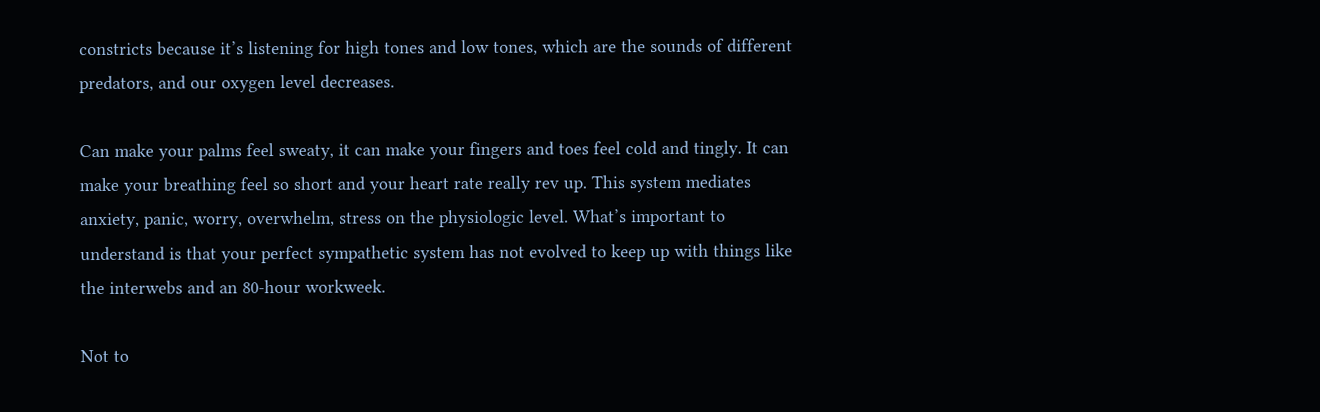constricts because it’s listening for high tones and low tones, which are the sounds of different predators, and our oxygen level decreases.

Can make your palms feel sweaty, it can make your fingers and toes feel cold and tingly. It can make your breathing feel so short and your heart rate really rev up. This system mediates anxiety, panic, worry, overwhelm, stress on the physiologic level. What’s important to understand is that your perfect sympathetic system has not evolved to keep up with things like the interwebs and an 80-hour workweek.

Not to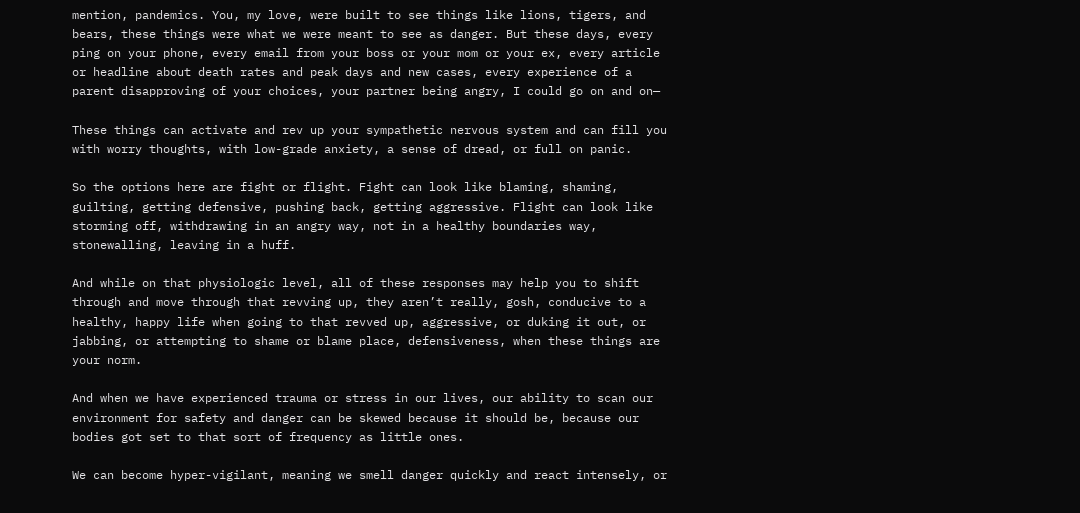mention, pandemics. You, my love, were built to see things like lions, tigers, and bears, these things were what we were meant to see as danger. But these days, every ping on your phone, every email from your boss or your mom or your ex, every article or headline about death rates and peak days and new cases, every experience of a parent disapproving of your choices, your partner being angry, I could go on and on—

These things can activate and rev up your sympathetic nervous system and can fill you with worry thoughts, with low-grade anxiety, a sense of dread, or full on panic.

So the options here are fight or flight. Fight can look like blaming, shaming, guilting, getting defensive, pushing back, getting aggressive. Flight can look like storming off, withdrawing in an angry way, not in a healthy boundaries way, stonewalling, leaving in a huff.

And while on that physiologic level, all of these responses may help you to shift through and move through that revving up, they aren’t really, gosh, conducive to a healthy, happy life when going to that revved up, aggressive, or duking it out, or jabbing, or attempting to shame or blame place, defensiveness, when these things are your norm.

And when we have experienced trauma or stress in our lives, our ability to scan our environment for safety and danger can be skewed because it should be, because our bodies got set to that sort of frequency as little ones.

We can become hyper-vigilant, meaning we smell danger quickly and react intensely, or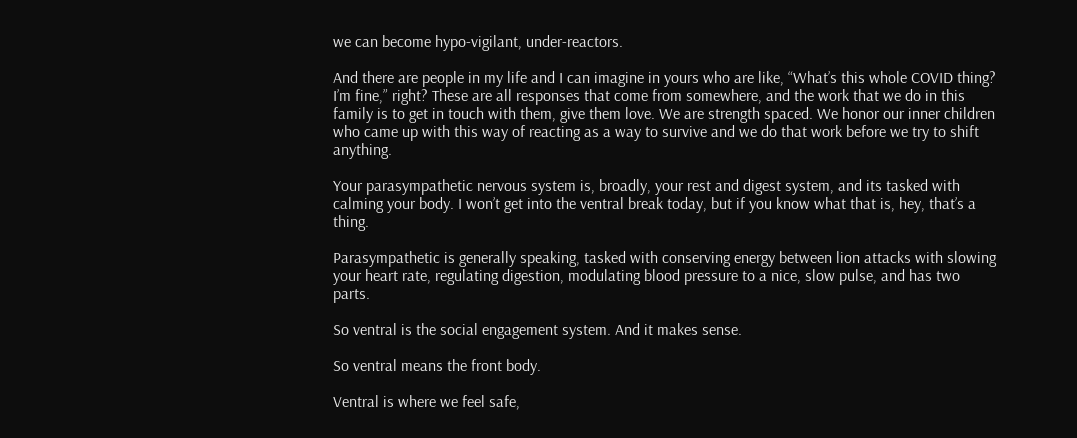we can become hypo-vigilant, under-reactors.

And there are people in my life and I can imagine in yours who are like, “What’s this whole COVID thing? I’m fine,” right? These are all responses that come from somewhere, and the work that we do in this family is to get in touch with them, give them love. We are strength spaced. We honor our inner children who came up with this way of reacting as a way to survive and we do that work before we try to shift anything.

Your parasympathetic nervous system is, broadly, your rest and digest system, and its tasked with calming your body. I won’t get into the ventral break today, but if you know what that is, hey, that’s a thing.

Parasympathetic is generally speaking, tasked with conserving energy between lion attacks with slowing your heart rate, regulating digestion, modulating blood pressure to a nice, slow pulse, and has two parts.

So ventral is the social engagement system. And it makes sense.

So ventral means the front body.

Ventral is where we feel safe,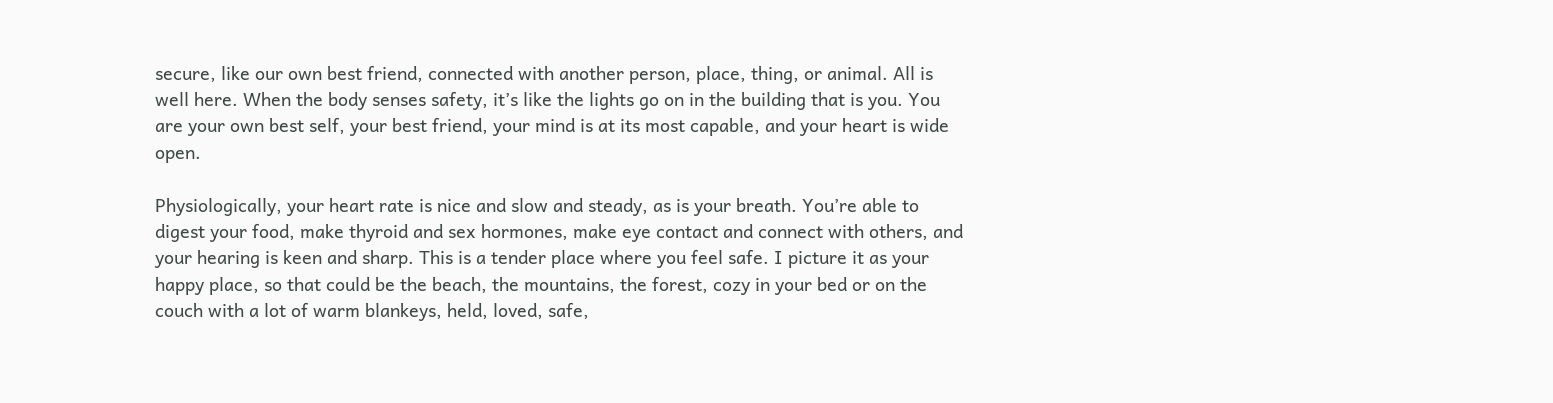secure, like our own best friend, connected with another person, place, thing, or animal. All is well here. When the body senses safety, it’s like the lights go on in the building that is you. You are your own best self, your best friend, your mind is at its most capable, and your heart is wide open.

Physiologically, your heart rate is nice and slow and steady, as is your breath. You’re able to digest your food, make thyroid and sex hormones, make eye contact and connect with others, and your hearing is keen and sharp. This is a tender place where you feel safe. I picture it as your happy place, so that could be the beach, the mountains, the forest, cozy in your bed or on the couch with a lot of warm blankeys, held, loved, safe,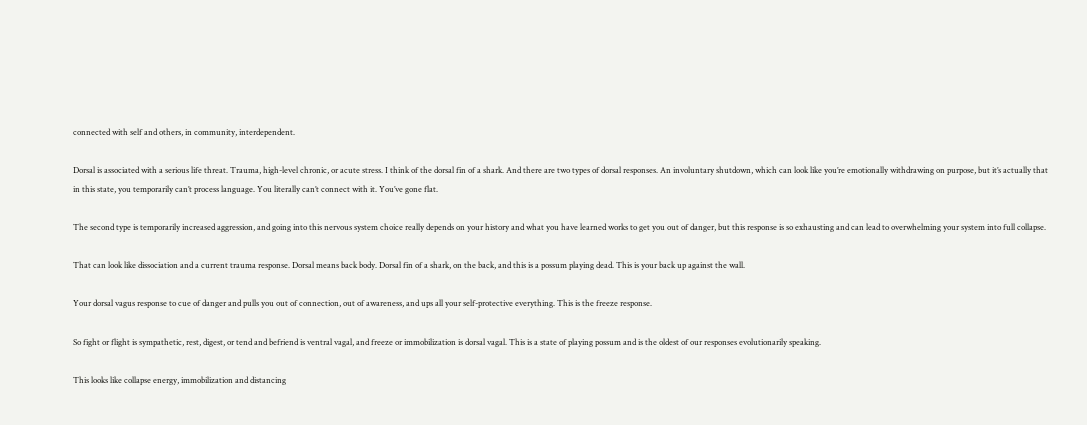connected with self and others, in community, interdependent.

Dorsal is associated with a serious life threat. Trauma, high-level chronic, or acute stress. I think of the dorsal fin of a shark. And there are two types of dorsal responses. An involuntary shutdown, which can look like you’re emotionally withdrawing on purpose, but it’s actually that in this state, you temporarily can’t process language. You literally can’t connect with it. You’ve gone flat.

The second type is temporarily increased aggression, and going into this nervous system choice really depends on your history and what you have learned works to get you out of danger, but this response is so exhausting and can lead to overwhelming your system into full collapse.

That can look like dissociation and a current trauma response. Dorsal means back body. Dorsal fin of a shark, on the back, and this is a possum playing dead. This is your back up against the wall.

Your dorsal vagus response to cue of danger and pulls you out of connection, out of awareness, and ups all your self-protective everything. This is the freeze response.

So fight or flight is sympathetic, rest, digest, or tend and befriend is ventral vagal, and freeze or immobilization is dorsal vagal. This is a state of playing possum and is the oldest of our responses evolutionarily speaking.

This looks like collapse energy, immobilization and distancing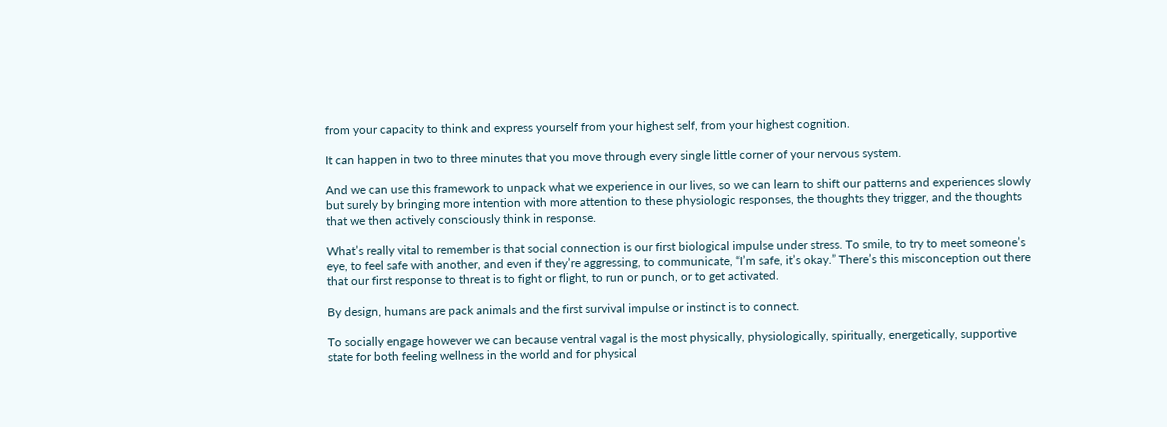from your capacity to think and express yourself from your highest self, from your highest cognition.

It can happen in two to three minutes that you move through every single little corner of your nervous system.

And we can use this framework to unpack what we experience in our lives, so we can learn to shift our patterns and experiences slowly but surely by bringing more intention with more attention to these physiologic responses, the thoughts they trigger, and the thoughts that we then actively consciously think in response.

What’s really vital to remember is that social connection is our first biological impulse under stress. To smile, to try to meet someone’s eye, to feel safe with another, and even if they’re aggressing, to communicate, “I’m safe, it’s okay.” There’s this misconception out there that our first response to threat is to fight or flight, to run or punch, or to get activated.

By design, humans are pack animals and the first survival impulse or instinct is to connect.

To socially engage however we can because ventral vagal is the most physically, physiologically, spiritually, energetically, supportive state for both feeling wellness in the world and for physical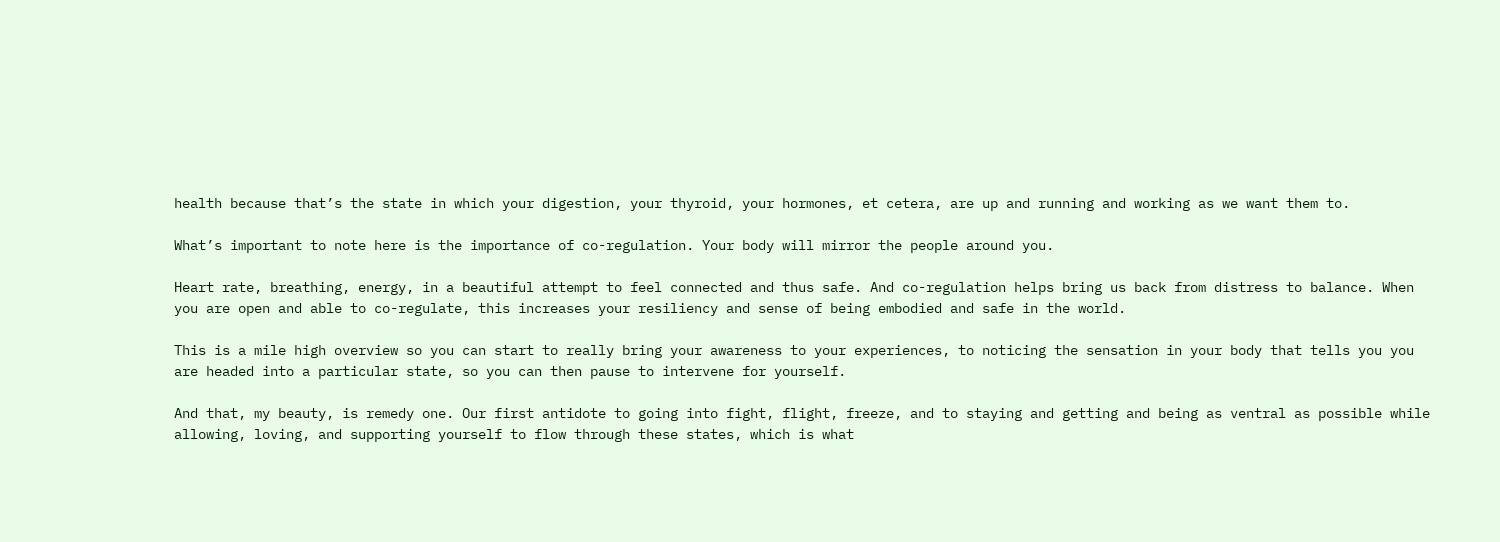health because that’s the state in which your digestion, your thyroid, your hormones, et cetera, are up and running and working as we want them to.

What’s important to note here is the importance of co-regulation. Your body will mirror the people around you.

Heart rate, breathing, energy, in a beautiful attempt to feel connected and thus safe. And co-regulation helps bring us back from distress to balance. When you are open and able to co-regulate, this increases your resiliency and sense of being embodied and safe in the world.

This is a mile high overview so you can start to really bring your awareness to your experiences, to noticing the sensation in your body that tells you you are headed into a particular state, so you can then pause to intervene for yourself.

And that, my beauty, is remedy one. Our first antidote to going into fight, flight, freeze, and to staying and getting and being as ventral as possible while allowing, loving, and supporting yourself to flow through these states, which is what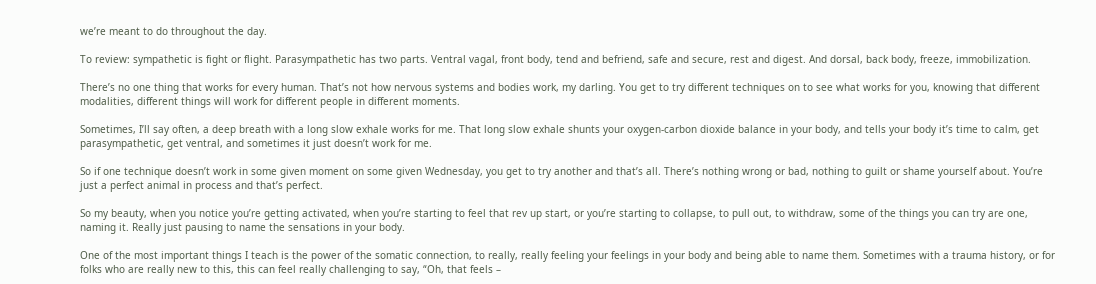we’re meant to do throughout the day.

To review: sympathetic is fight or flight. Parasympathetic has two parts. Ventral vagal, front body, tend and befriend, safe and secure, rest and digest. And dorsal, back body, freeze, immobilization.

There’s no one thing that works for every human. That’s not how nervous systems and bodies work, my darling. You get to try different techniques on to see what works for you, knowing that different modalities, different things will work for different people in different moments.

Sometimes, I’ll say often, a deep breath with a long slow exhale works for me. That long slow exhale shunts your oxygen-carbon dioxide balance in your body, and tells your body it’s time to calm, get parasympathetic, get ventral, and sometimes it just doesn’t work for me.

So if one technique doesn’t work in some given moment on some given Wednesday, you get to try another and that’s all. There’s nothing wrong or bad, nothing to guilt or shame yourself about. You’re just a perfect animal in process and that’s perfect.

So my beauty, when you notice you’re getting activated, when you’re starting to feel that rev up start, or you’re starting to collapse, to pull out, to withdraw, some of the things you can try are one, naming it. Really just pausing to name the sensations in your body.

One of the most important things I teach is the power of the somatic connection, to really, really feeling your feelings in your body and being able to name them. Sometimes with a trauma history, or for folks who are really new to this, this can feel really challenging to say, “Oh, that feels –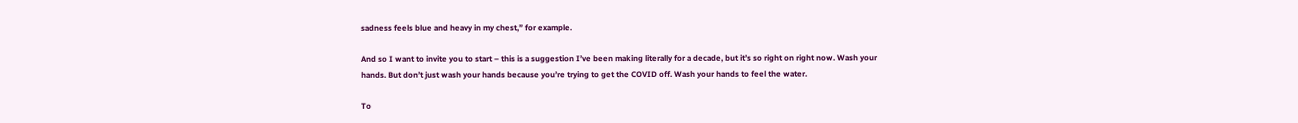sadness feels blue and heavy in my chest,” for example.

And so I want to invite you to start – this is a suggestion I’ve been making literally for a decade, but it’s so right on right now. Wash your hands. But don’t just wash your hands because you’re trying to get the COVID off. Wash your hands to feel the water.

To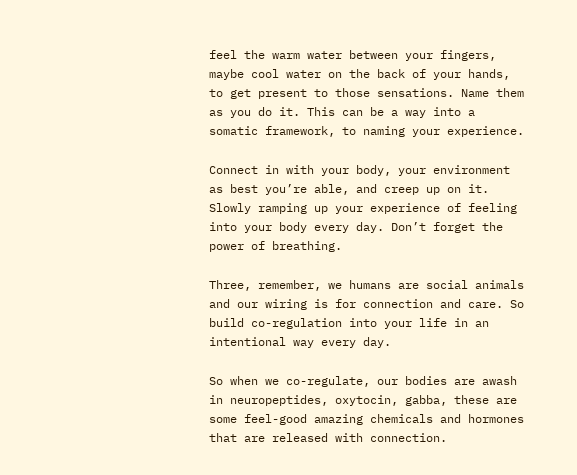feel the warm water between your fingers, maybe cool water on the back of your hands, to get present to those sensations. Name them as you do it. This can be a way into a somatic framework, to naming your experience.

Connect in with your body, your environment as best you’re able, and creep up on it. Slowly ramping up your experience of feeling into your body every day. Don’t forget the power of breathing.

Three, remember, we humans are social animals and our wiring is for connection and care. So build co-regulation into your life in an intentional way every day.

So when we co-regulate, our bodies are awash in neuropeptides, oxytocin, gabba, these are some feel-good amazing chemicals and hormones that are released with connection.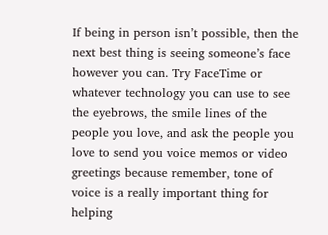If being in person isn’t possible, then the next best thing is seeing someone’s face however you can. Try FaceTime or whatever technology you can use to see the eyebrows, the smile lines of the people you love, and ask the people you love to send you voice memos or video greetings because remember, tone of voice is a really important thing for helping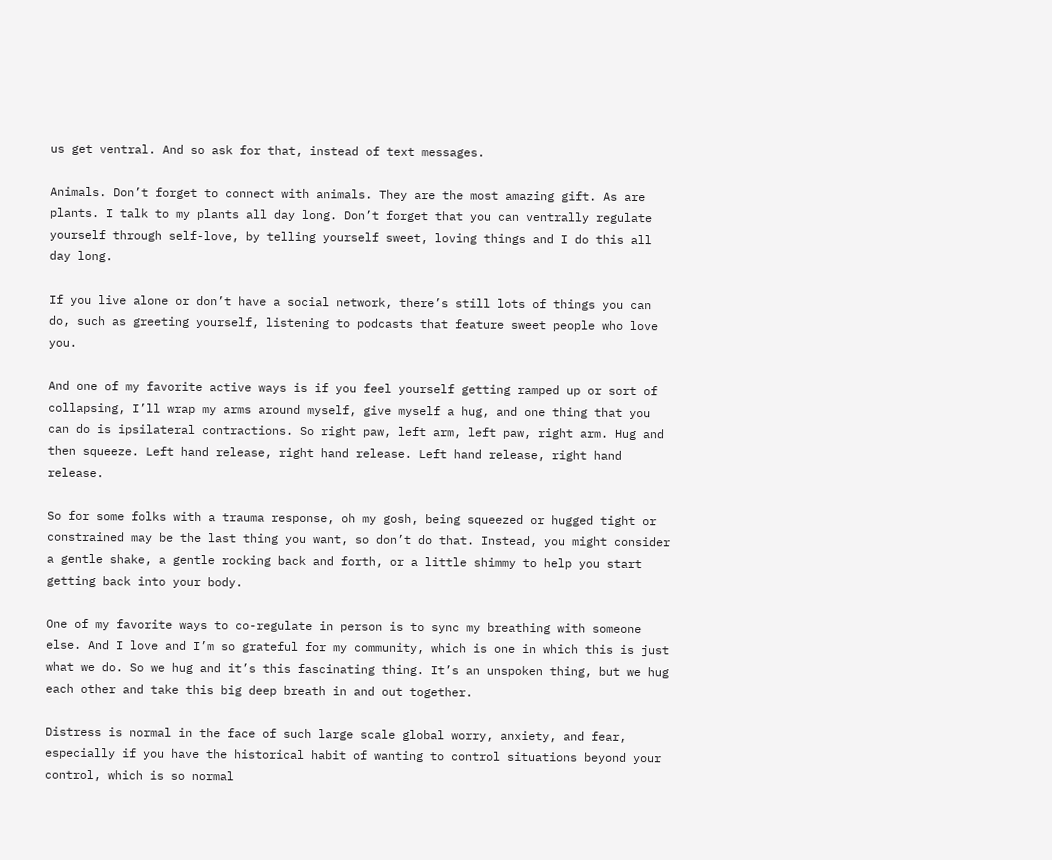us get ventral. And so ask for that, instead of text messages.

Animals. Don’t forget to connect with animals. They are the most amazing gift. As are plants. I talk to my plants all day long. Don’t forget that you can ventrally regulate yourself through self-love, by telling yourself sweet, loving things and I do this all day long.

If you live alone or don’t have a social network, there’s still lots of things you can do, such as greeting yourself, listening to podcasts that feature sweet people who love you.

And one of my favorite active ways is if you feel yourself getting ramped up or sort of collapsing, I’ll wrap my arms around myself, give myself a hug, and one thing that you can do is ipsilateral contractions. So right paw, left arm, left paw, right arm. Hug and then squeeze. Left hand release, right hand release. Left hand release, right hand release.

So for some folks with a trauma response, oh my gosh, being squeezed or hugged tight or constrained may be the last thing you want, so don’t do that. Instead, you might consider a gentle shake, a gentle rocking back and forth, or a little shimmy to help you start getting back into your body.

One of my favorite ways to co-regulate in person is to sync my breathing with someone else. And I love and I’m so grateful for my community, which is one in which this is just what we do. So we hug and it’s this fascinating thing. It’s an unspoken thing, but we hug each other and take this big deep breath in and out together.

Distress is normal in the face of such large scale global worry, anxiety, and fear, especially if you have the historical habit of wanting to control situations beyond your control, which is so normal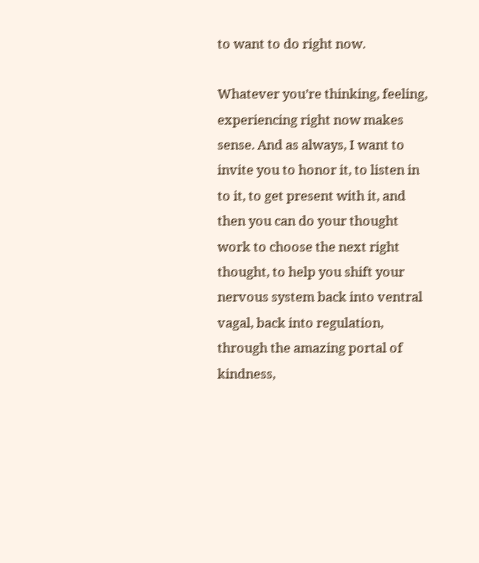to want to do right now.

Whatever you’re thinking, feeling, experiencing right now makes sense. And as always, I want to invite you to honor it, to listen in to it, to get present with it, and then you can do your thought work to choose the next right thought, to help you shift your nervous system back into ventral vagal, back into regulation, through the amazing portal of kindness,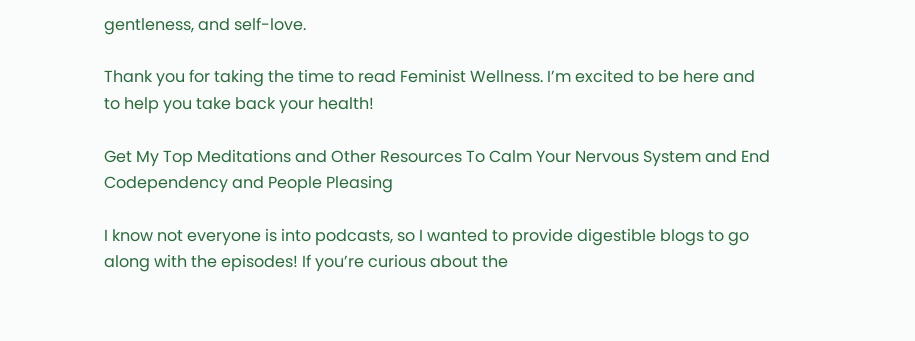gentleness, and self-love.

Thank you for taking the time to read Feminist Wellness. I’m excited to be here and to help you take back your health!

Get My Top Meditations and Other Resources To Calm Your Nervous System and End Codependency and People Pleasing

I know not everyone is into podcasts, so I wanted to provide digestible blogs to go along with the episodes! If you’re curious about the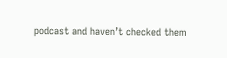podcast and haven’t checked them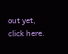out yet, click here.